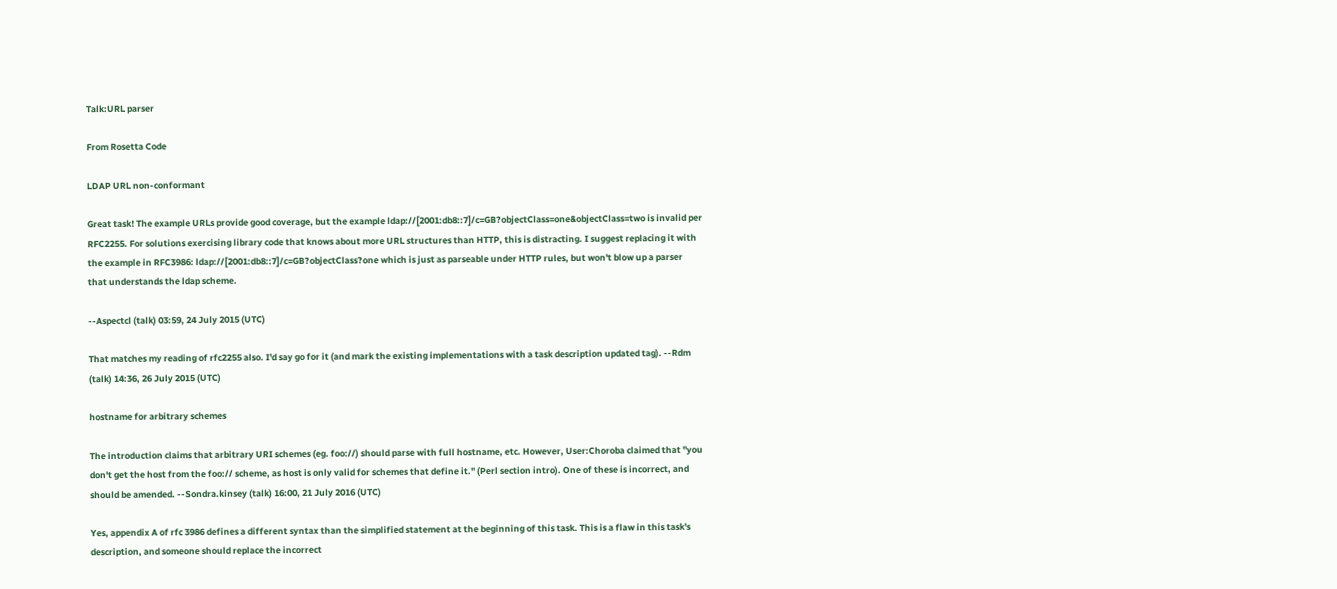Talk:URL parser

From Rosetta Code

LDAP URL non-conformant

Great task! The example URLs provide good coverage, but the example ldap://[2001:db8::7]/c=GB?objectClass=one&objectClass=two is invalid per RFC2255. For solutions exercising library code that knows about more URL structures than HTTP, this is distracting. I suggest replacing it with the example in RFC3986: ldap://[2001:db8::7]/c=GB?objectClass?one which is just as parseable under HTTP rules, but won't blow up a parser that understands the ldap scheme.

--Aspectcl (talk) 03:59, 24 July 2015 (UTC)

That matches my reading of rfc2255 also. I'd say go for it (and mark the existing implementations with a task description updated tag). --Rdm (talk) 14:36, 26 July 2015 (UTC)

hostname for arbitrary schemes

The introduction claims that arbitrary URI schemes (eg. foo://) should parse with full hostname, etc. However, User:Choroba claimed that "you don't get the host from the foo:// scheme, as host is only valid for schemes that define it." (Perl section intro). One of these is incorrect, and should be amended. --Sondra.kinsey (talk) 16:00, 21 July 2016 (UTC)

Yes, appendix A of rfc 3986 defines a different syntax than the simplified statement at the beginning of this task. This is a flaw in this task's description, and someone should replace the incorrect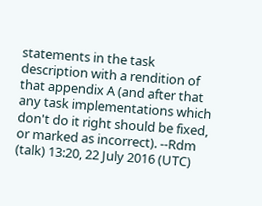statements in the task description with a rendition of that appendix A (and after that any task implementations which don't do it right should be fixed, or marked as incorrect). --Rdm (talk) 13:20, 22 July 2016 (UTC)